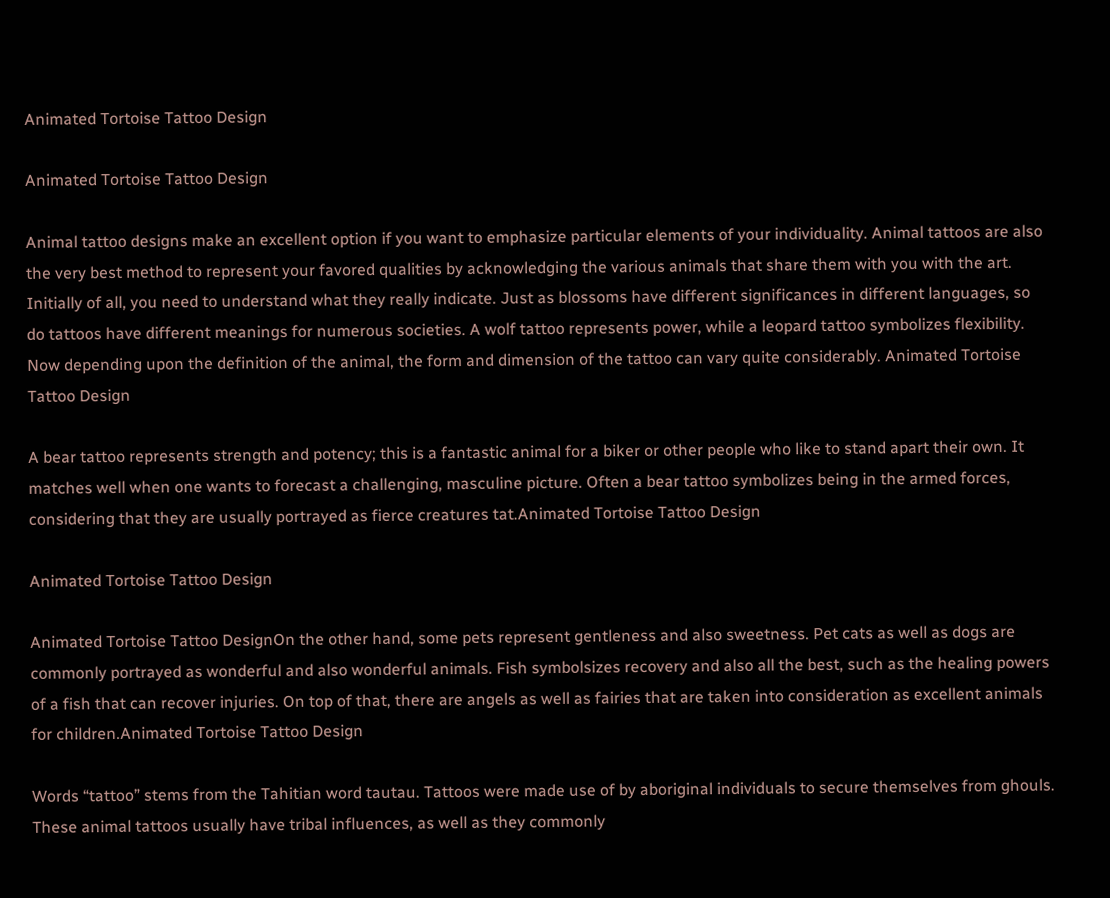Animated Tortoise Tattoo Design

Animated Tortoise Tattoo Design

Animal tattoo designs make an excellent option if you want to emphasize particular elements of your individuality. Animal tattoos are also the very best method to represent your favored qualities by acknowledging the various animals that share them with you with the art. Initially of all, you need to understand what they really indicate. Just as blossoms have different significances in different languages, so do tattoos have different meanings for numerous societies. A wolf tattoo represents power, while a leopard tattoo symbolizes flexibility. Now depending upon the definition of the animal, the form and dimension of the tattoo can vary quite considerably. Animated Tortoise Tattoo Design

A bear tattoo represents strength and potency; this is a fantastic animal for a biker or other people who like to stand apart their own. It matches well when one wants to forecast a challenging, masculine picture. Often a bear tattoo symbolizes being in the armed forces, considering that they are usually portrayed as fierce creatures tat.Animated Tortoise Tattoo Design

Animated Tortoise Tattoo Design

Animated Tortoise Tattoo DesignOn the other hand, some pets represent gentleness and also sweetness. Pet cats as well as dogs are commonly portrayed as wonderful and also wonderful animals. Fish symbolsizes recovery and also all the best, such as the healing powers of a fish that can recover injuries. On top of that, there are angels as well as fairies that are taken into consideration as excellent animals for children.Animated Tortoise Tattoo Design

Words “tattoo” stems from the Tahitian word tautau. Tattoos were made use of by aboriginal individuals to secure themselves from ghouls. These animal tattoos usually have tribal influences, as well as they commonly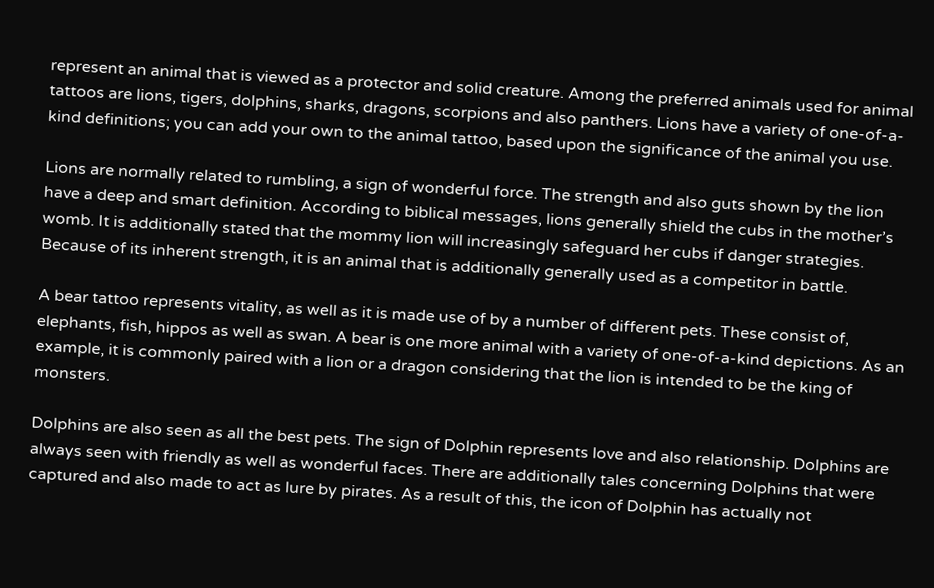represent an animal that is viewed as a protector and solid creature. Among the preferred animals used for animal tattoos are lions, tigers, dolphins, sharks, dragons, scorpions and also panthers. Lions have a variety of one-of-a-kind definitions; you can add your own to the animal tattoo, based upon the significance of the animal you use.

Lions are normally related to rumbling, a sign of wonderful force. The strength and also guts shown by the lion have a deep and smart definition. According to biblical messages, lions generally shield the cubs in the mother’s womb. It is additionally stated that the mommy lion will increasingly safeguard her cubs if danger strategies. Because of its inherent strength, it is an animal that is additionally generally used as a competitor in battle.

A bear tattoo represents vitality, as well as it is made use of by a number of different pets. These consist of, elephants, fish, hippos as well as swan. A bear is one more animal with a variety of one-of-a-kind depictions. As an example, it is commonly paired with a lion or a dragon considering that the lion is intended to be the king of monsters.

Dolphins are also seen as all the best pets. The sign of Dolphin represents love and also relationship. Dolphins are always seen with friendly as well as wonderful faces. There are additionally tales concerning Dolphins that were captured and also made to act as lure by pirates. As a result of this, the icon of Dolphin has actually not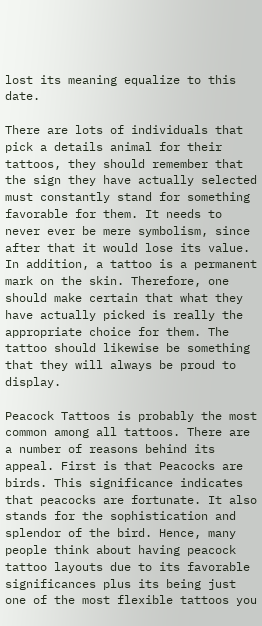lost its meaning equalize to this date.

There are lots of individuals that pick a details animal for their tattoos, they should remember that the sign they have actually selected must constantly stand for something favorable for them. It needs to never ever be mere symbolism, since after that it would lose its value. In addition, a tattoo is a permanent mark on the skin. Therefore, one should make certain that what they have actually picked is really the appropriate choice for them. The tattoo should likewise be something that they will always be proud to display.

Peacock Tattoos is probably the most common among all tattoos. There are a number of reasons behind its appeal. First is that Peacocks are birds. This significance indicates that peacocks are fortunate. It also stands for the sophistication and splendor of the bird. Hence, many people think about having peacock tattoo layouts due to its favorable significances plus its being just one of the most flexible tattoos you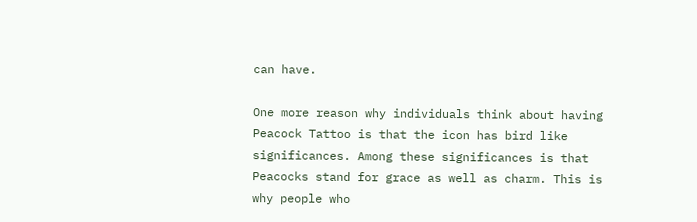can have.

One more reason why individuals think about having Peacock Tattoo is that the icon has bird like significances. Among these significances is that Peacocks stand for grace as well as charm. This is why people who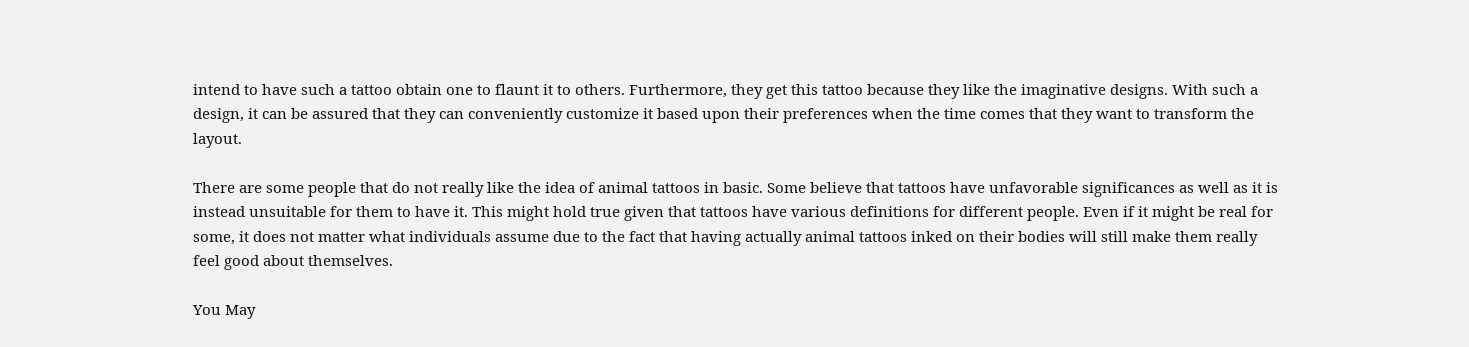intend to have such a tattoo obtain one to flaunt it to others. Furthermore, they get this tattoo because they like the imaginative designs. With such a design, it can be assured that they can conveniently customize it based upon their preferences when the time comes that they want to transform the layout.

There are some people that do not really like the idea of animal tattoos in basic. Some believe that tattoos have unfavorable significances as well as it is instead unsuitable for them to have it. This might hold true given that tattoos have various definitions for different people. Even if it might be real for some, it does not matter what individuals assume due to the fact that having actually animal tattoos inked on their bodies will still make them really feel good about themselves.

You May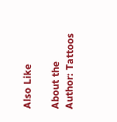Also Like

About the Author: Tattoos